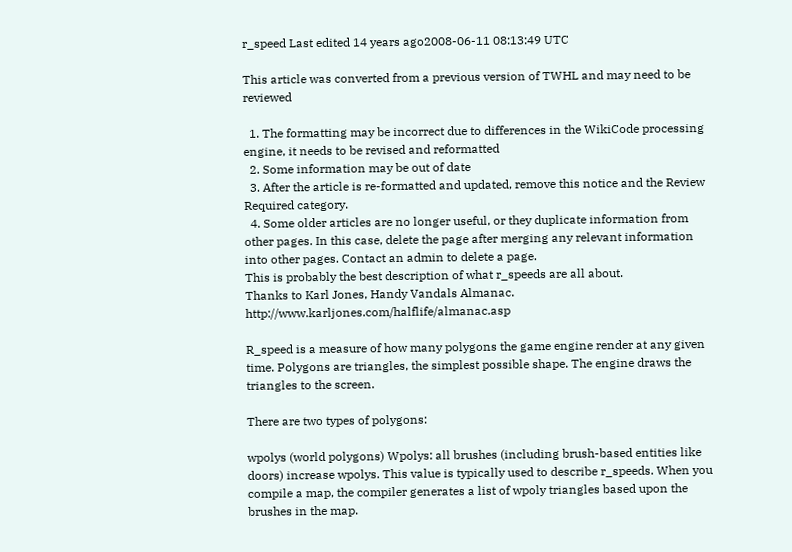r_speed Last edited 14 years ago2008-06-11 08:13:49 UTC

This article was converted from a previous version of TWHL and may need to be reviewed

  1. The formatting may be incorrect due to differences in the WikiCode processing engine, it needs to be revised and reformatted
  2. Some information may be out of date
  3. After the article is re-formatted and updated, remove this notice and the Review Required category.
  4. Some older articles are no longer useful, or they duplicate information from other pages. In this case, delete the page after merging any relevant information into other pages. Contact an admin to delete a page.
This is probably the best description of what r_speeds are all about.
Thanks to Karl Jones, Handy Vandals Almanac. http://www.karljones.com/halflife/almanac.asp

R_speed is a measure of how many polygons the game engine render at any given time. Polygons are triangles, the simplest possible shape. The engine draws the triangles to the screen.

There are two types of polygons:

wpolys (world polygons) Wpolys: all brushes (including brush-based entities like doors) increase wpolys. This value is typically used to describe r_speeds. When you compile a map, the compiler generates a list of wpoly triangles based upon the brushes in the map.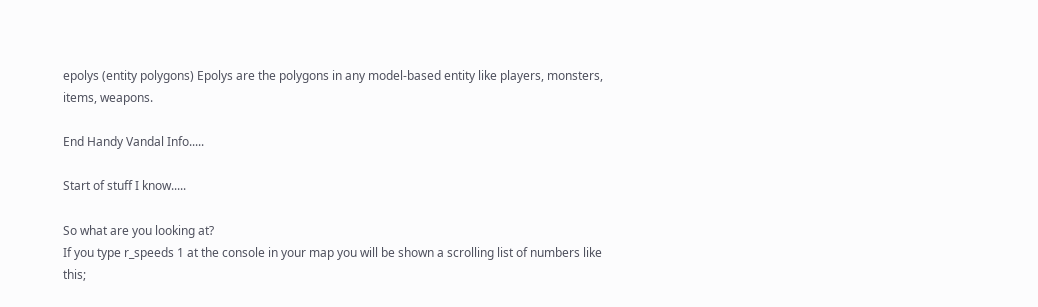epolys (entity polygons) Epolys are the polygons in any model-based entity like players, monsters, items, weapons.

End Handy Vandal Info.....

Start of stuff I know.....

So what are you looking at?
If you type r_speeds 1 at the console in your map you will be shown a scrolling list of numbers like this;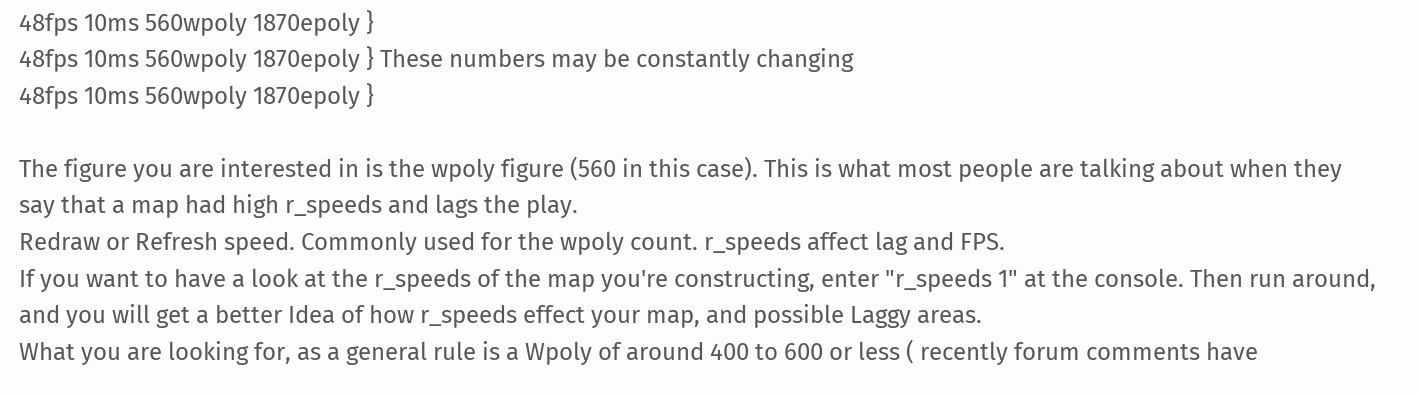48fps 10ms 560wpoly 1870epoly }
48fps 10ms 560wpoly 1870epoly } These numbers may be constantly changing
48fps 10ms 560wpoly 1870epoly }

The figure you are interested in is the wpoly figure (560 in this case). This is what most people are talking about when they say that a map had high r_speeds and lags the play.
Redraw or Refresh speed. Commonly used for the wpoly count. r_speeds affect lag and FPS.
If you want to have a look at the r_speeds of the map you're constructing, enter "r_speeds 1" at the console. Then run around, and you will get a better Idea of how r_speeds effect your map, and possible Laggy areas.
What you are looking for, as a general rule is a Wpoly of around 400 to 600 or less ( recently forum comments have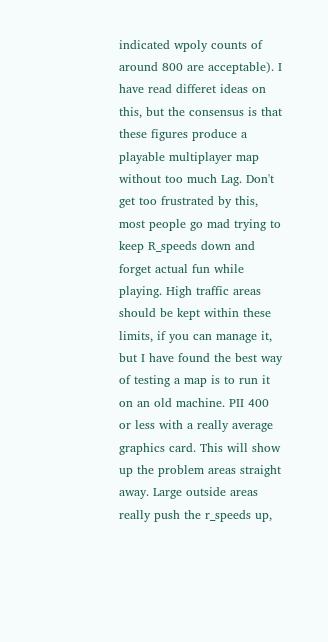indicated wpoly counts of around 800 are acceptable). I have read differet ideas on this, but the consensus is that these figures produce a playable multiplayer map without too much Lag. Don't get too frustrated by this, most people go mad trying to keep R_speeds down and forget actual fun while playing. High traffic areas should be kept within these limits, if you can manage it, but I have found the best way of testing a map is to run it on an old machine. PII 400 or less with a really average graphics card. This will show up the problem areas straight away. Large outside areas really push the r_speeds up,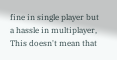fine in single player but a hassle in multiplayer, This doesn't mean that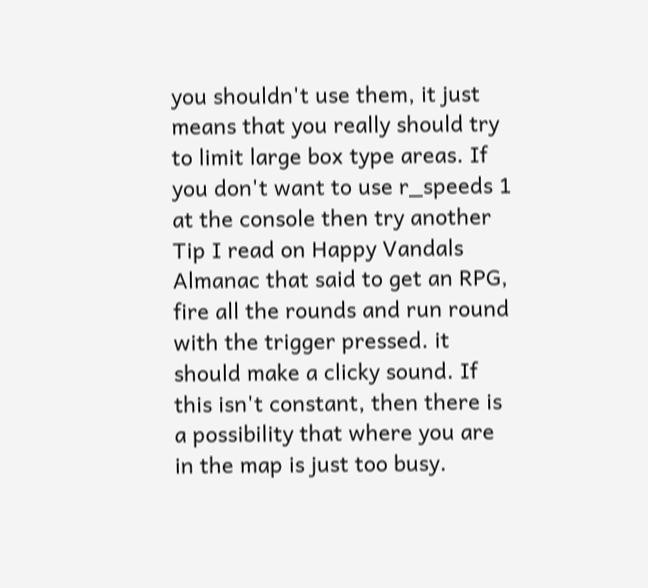you shouldn't use them, it just means that you really should try to limit large box type areas. If you don't want to use r_speeds 1 at the console then try another Tip I read on Happy Vandals Almanac that said to get an RPG, fire all the rounds and run round with the trigger pressed. it should make a clicky sound. If this isn't constant, then there is a possibility that where you are in the map is just too busy.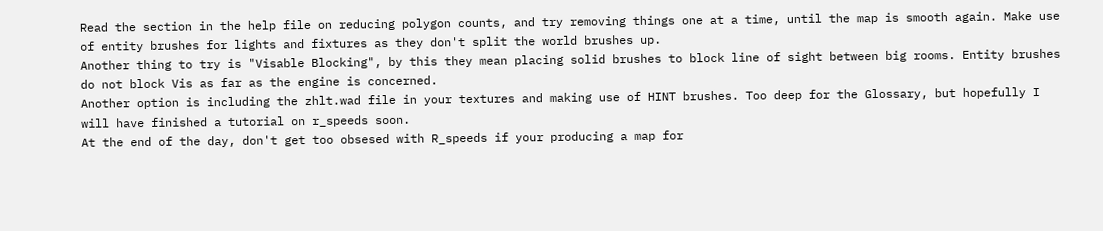Read the section in the help file on reducing polygon counts, and try removing things one at a time, until the map is smooth again. Make use of entity brushes for lights and fixtures as they don't split the world brushes up.
Another thing to try is "Visable Blocking", by this they mean placing solid brushes to block line of sight between big rooms. Entity brushes do not block Vis as far as the engine is concerned.
Another option is including the zhlt.wad file in your textures and making use of HINT brushes. Too deep for the Glossary, but hopefully I will have finished a tutorial on r_speeds soon.
At the end of the day, don't get too obsesed with R_speeds if your producing a map for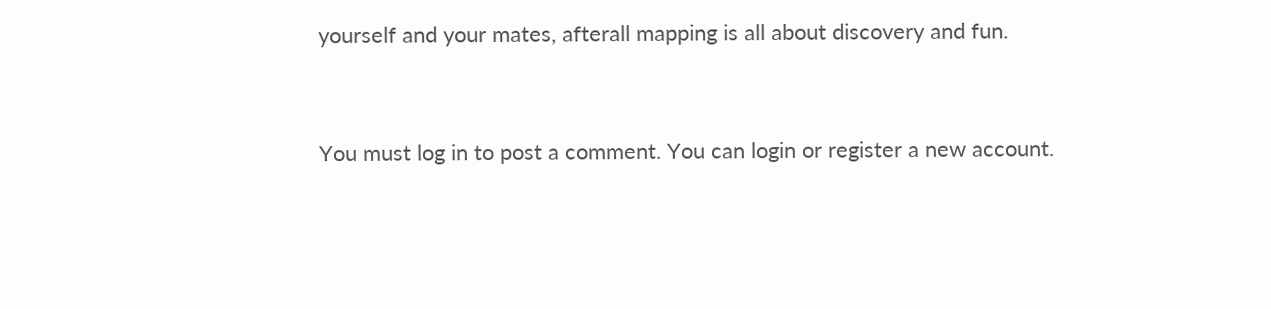yourself and your mates, afterall mapping is all about discovery and fun.


You must log in to post a comment. You can login or register a new account.